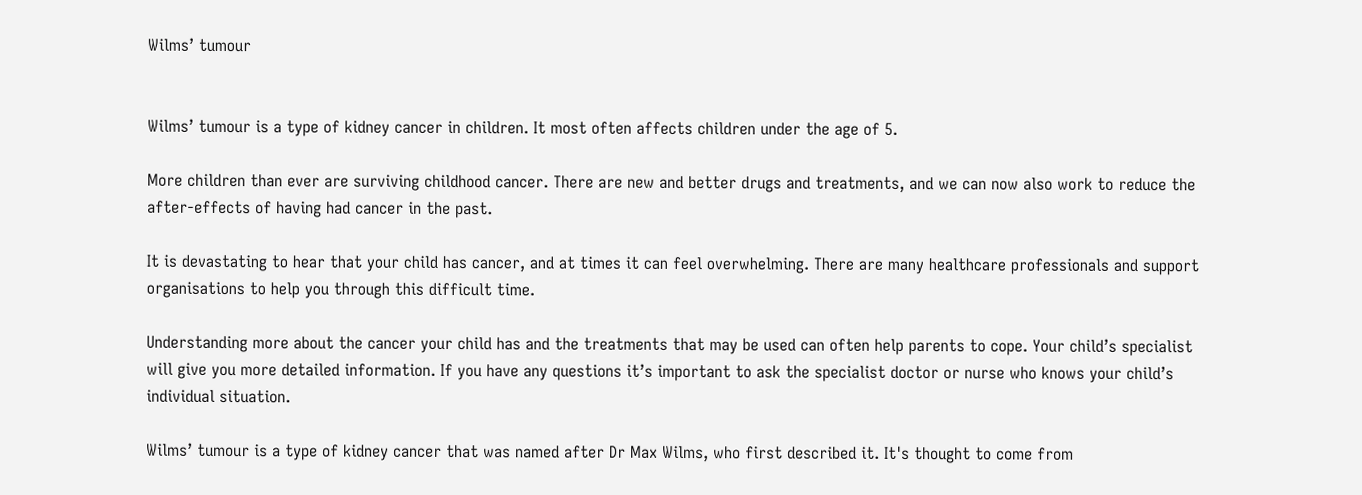Wilms’ tumour


Wilms’ tumour is a type of kidney cancer in children. It most often affects children under the age of 5.

More children than ever are surviving childhood cancer. There are new and better drugs and treatments, and we can now also work to reduce the after-effects of having had cancer in the past.

It is devastating to hear that your child has cancer, and at times it can feel overwhelming. There are many healthcare professionals and support organisations to help you through this difficult time.

Understanding more about the cancer your child has and the treatments that may be used can often help parents to cope. Your child’s specialist will give you more detailed information. If you have any questions it’s important to ask the specialist doctor or nurse who knows your child’s individual situation.

Wilms’ tumour is a type of kidney cancer that was named after Dr Max Wilms, who first described it. It's thought to come from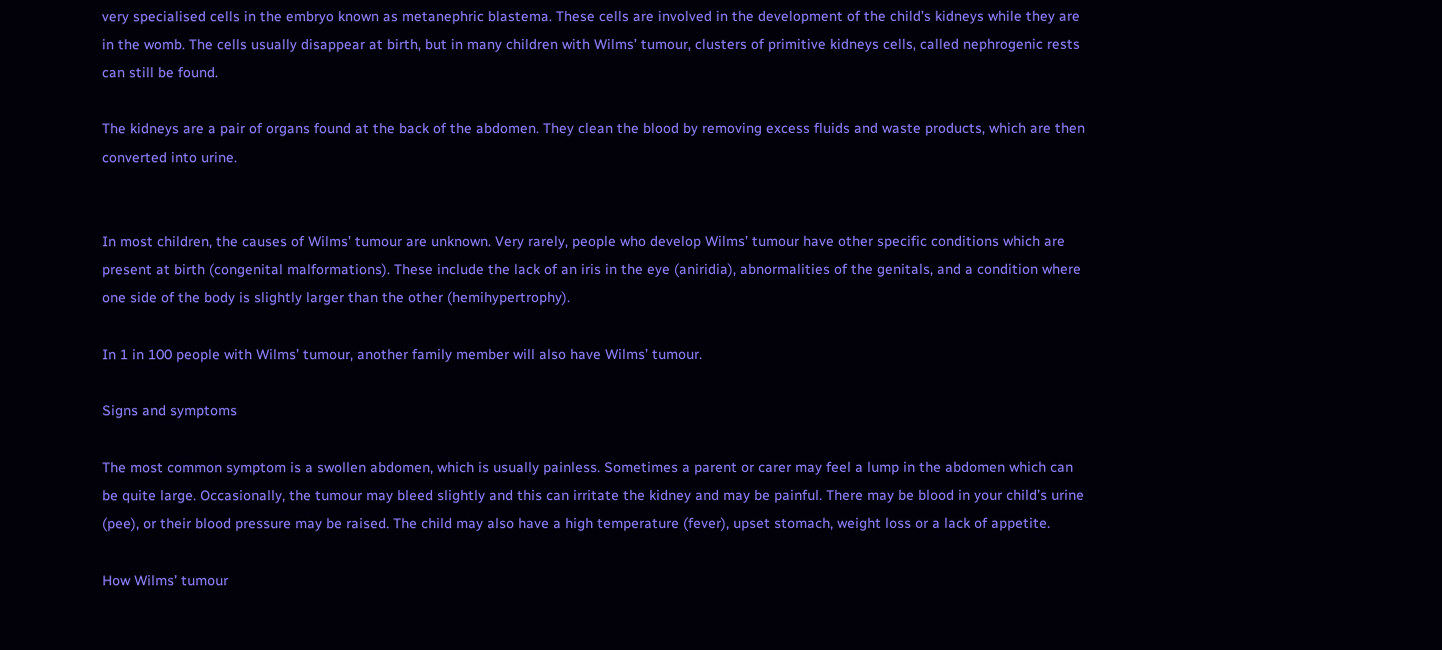very specialised cells in the embryo known as metanephric blastema. These cells are involved in the development of the child’s kidneys while they are in the womb. The cells usually disappear at birth, but in many children with Wilms’ tumour, clusters of primitive kidneys cells, called nephrogenic rests can still be found.

The kidneys are a pair of organs found at the back of the abdomen. They clean the blood by removing excess fluids and waste products, which are then converted into urine.


In most children, the causes of Wilms’ tumour are unknown. Very rarely, people who develop Wilms’ tumour have other specific conditions which are present at birth (congenital malformations). These include the lack of an iris in the eye (aniridia), abnormalities of the genitals, and a condition where one side of the body is slightly larger than the other (hemihypertrophy).

In 1 in 100 people with Wilms’ tumour, another family member will also have Wilms’ tumour.

Signs and symptoms

The most common symptom is a swollen abdomen, which is usually painless. Sometimes a parent or carer may feel a lump in the abdomen which can be quite large. Occasionally, the tumour may bleed slightly and this can irritate the kidney and may be painful. There may be blood in your child’s urine (pee), or their blood pressure may be raised. The child may also have a high temperature (fever), upset stomach, weight loss or a lack of appetite.

How Wilms’ tumour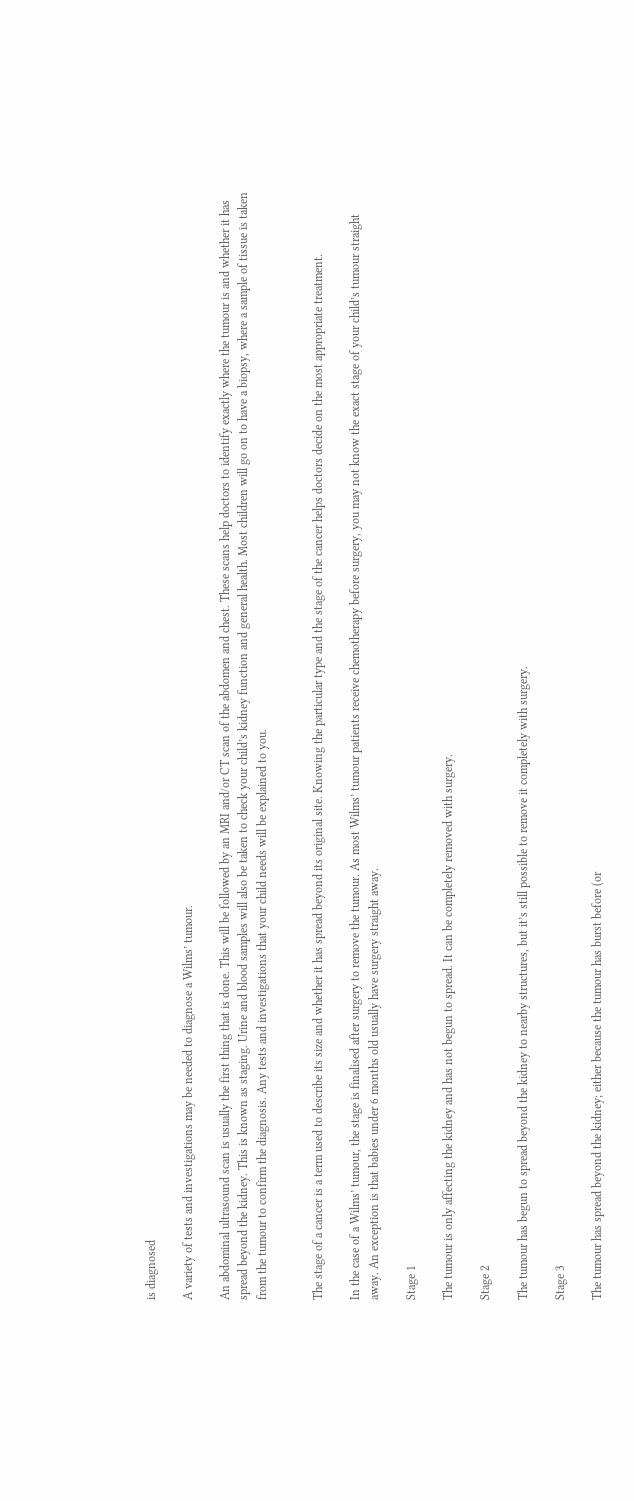is diagnosed

A variety of tests and investigations may be needed to diagnose a Wilms’ tumour.

An abdominal ultrasound scan is usually the first thing that is done. This will be followed by an MRI and/or CT scan of the abdomen and chest. These scans help doctors to identify exactly where the tumour is and whether it has spread beyond the kidney. This is known as staging. Urine and blood samples will also be taken to check your child’s kidney function and general health. Most children will go on to have a biopsy, where a sample of tissue is taken from the tumour to confirm the diagnosis. Any tests and investigations that your child needs will be explained to you.


The stage of a cancer is a term used to describe its size and whether it has spread beyond its original site. Knowing the particular type and the stage of the cancer helps doctors decide on the most appropriate treatment.

In the case of a Wilms’ tumour, the stage is finalised after surgery to remove the tumour. As most Wilms’ tumour patients receive chemotherapy before surgery, you may not know the exact stage of your child’s tumour straight away. An exception is that babies under 6 months old usually have surgery straight away.

Stage 1

The tumour is only affecting the kidney and has not begun to spread. It can be completely removed with surgery.

Stage 2

The tumour has begun to spread beyond the kidney to nearby structures, but it’s still possible to remove it completely with surgery.

Stage 3

The tumour has spread beyond the kidney; either because the tumour has burst before (or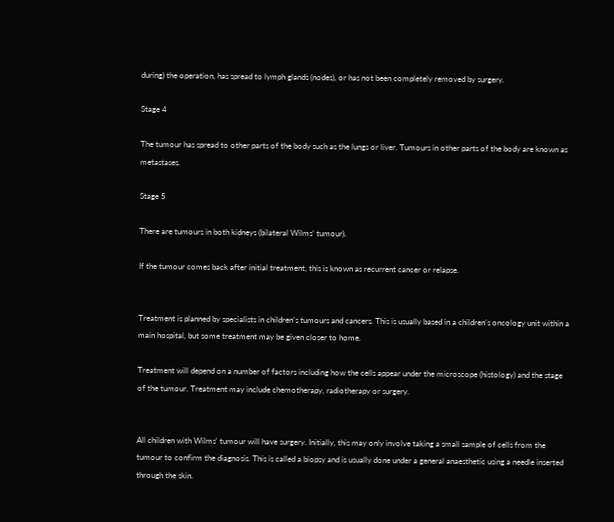during) the operation, has spread to lymph glands (nodes), or has not been completely removed by surgery.

Stage 4

The tumour has spread to other parts of the body such as the lungs or liver. Tumours in other parts of the body are known as metastases.

Stage 5

There are tumours in both kidneys (bilateral Wilms’ tumour).

If the tumour comes back after initial treatment, this is known as recurrent cancer or relapse.


Treatment is planned by specialists in children’s tumours and cancers. This is usually based in a children’s oncology unit within a main hospital, but some treatment may be given closer to home.

Treatment will depend on a number of factors including how the cells appear under the microscope (histology) and the stage of the tumour. Treatment may include chemotherapy, radiotherapy or surgery.


All children with Wilms’ tumour will have surgery. Initially, this may only involve taking a small sample of cells from the tumour to confirm the diagnosis. This is called a biopsy and is usually done under a general anaesthetic using a needle inserted through the skin.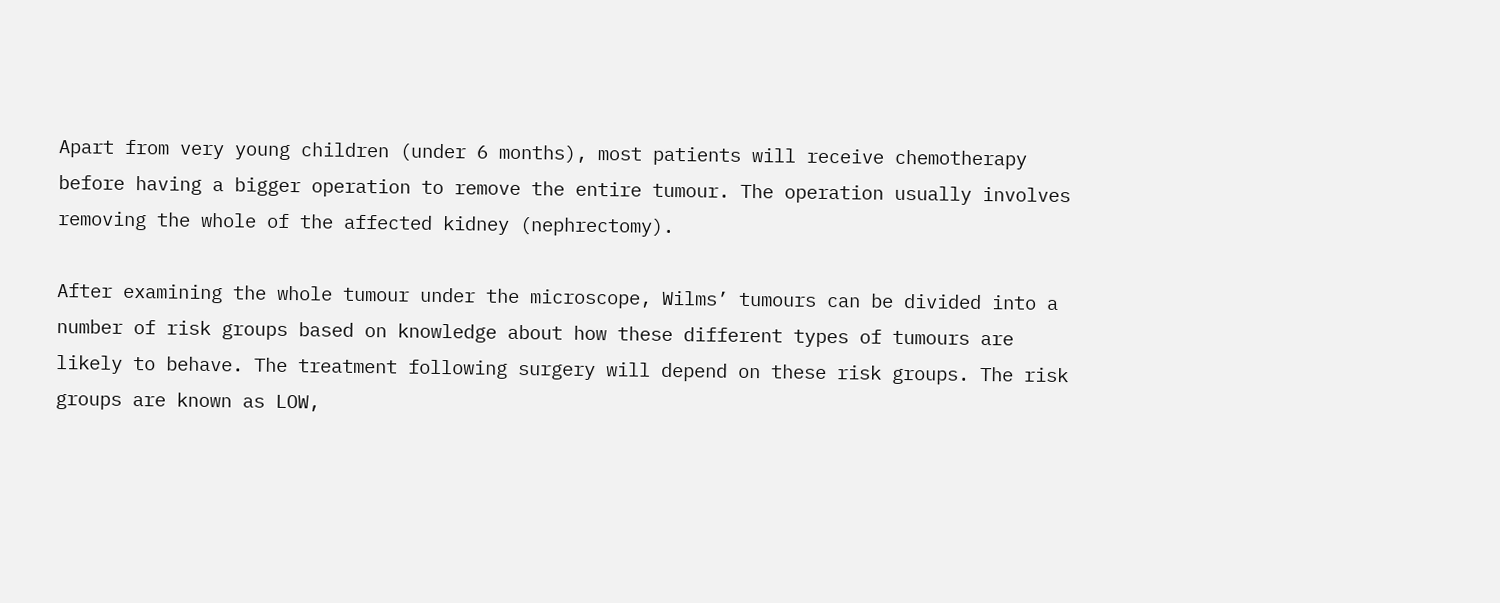Apart from very young children (under 6 months), most patients will receive chemotherapy before having a bigger operation to remove the entire tumour. The operation usually involves removing the whole of the affected kidney (nephrectomy).

After examining the whole tumour under the microscope, Wilms’ tumours can be divided into a number of risk groups based on knowledge about how these different types of tumours are likely to behave. The treatment following surgery will depend on these risk groups. The risk groups are known as LOW,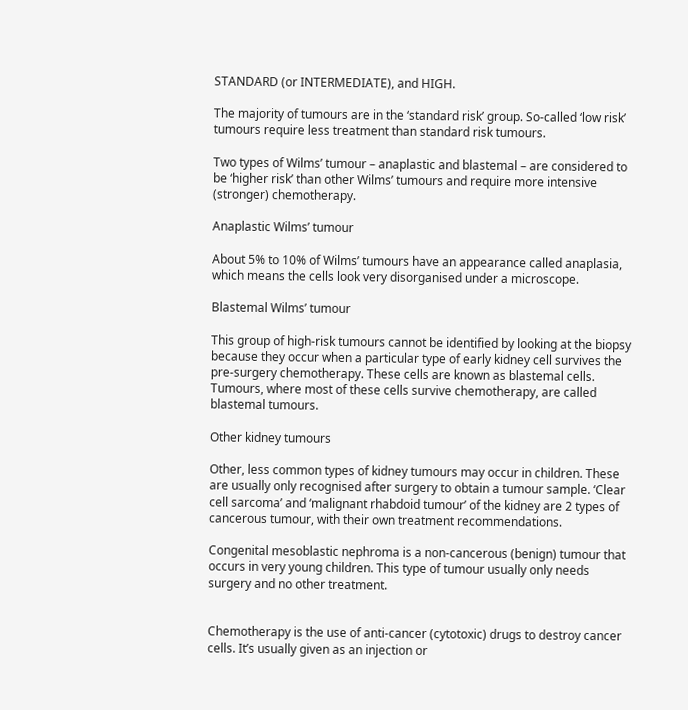STANDARD (or INTERMEDIATE), and HIGH.

The majority of tumours are in the ‘standard risk’ group. So-called ‘low risk’ tumours require less treatment than standard risk tumours.

Two types of Wilms’ tumour – anaplastic and blastemal – are considered to be ‘higher risk’ than other Wilms’ tumours and require more intensive (stronger) chemotherapy.

Anaplastic Wilms’ tumour

About 5% to 10% of Wilms’ tumours have an appearance called anaplasia, which means the cells look very disorganised under a microscope.

Blastemal Wilms’ tumour

This group of high-risk tumours cannot be identified by looking at the biopsy because they occur when a particular type of early kidney cell survives the pre-surgery chemotherapy. These cells are known as blastemal cells. Tumours, where most of these cells survive chemotherapy, are called blastemal tumours.

Other kidney tumours

Other, less common types of kidney tumours may occur in children. These are usually only recognised after surgery to obtain a tumour sample. ‘Clear cell sarcoma’ and ‘malignant rhabdoid tumour’ of the kidney are 2 types of cancerous tumour, with their own treatment recommendations.

Congenital mesoblastic nephroma is a non-cancerous (benign) tumour that occurs in very young children. This type of tumour usually only needs surgery and no other treatment.


Chemotherapy is the use of anti-cancer (cytotoxic) drugs to destroy cancer cells. It’s usually given as an injection or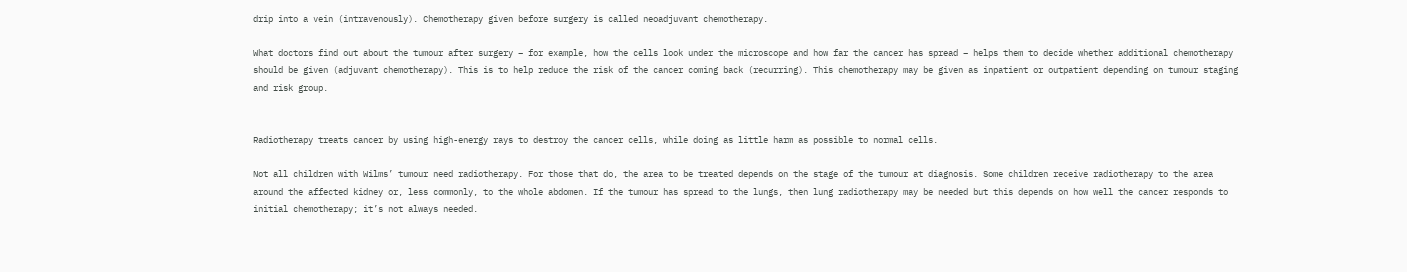drip into a vein (intravenously). Chemotherapy given before surgery is called neoadjuvant chemotherapy.

What doctors find out about the tumour after surgery – for example, how the cells look under the microscope and how far the cancer has spread – helps them to decide whether additional chemotherapy should be given (adjuvant chemotherapy). This is to help reduce the risk of the cancer coming back (recurring). This chemotherapy may be given as inpatient or outpatient depending on tumour staging and risk group.


Radiotherapy treats cancer by using high-energy rays to destroy the cancer cells, while doing as little harm as possible to normal cells.

Not all children with Wilms’ tumour need radiotherapy. For those that do, the area to be treated depends on the stage of the tumour at diagnosis. Some children receive radiotherapy to the area around the affected kidney or, less commonly, to the whole abdomen. If the tumour has spread to the lungs, then lung radiotherapy may be needed but this depends on how well the cancer responds to initial chemotherapy; it’s not always needed.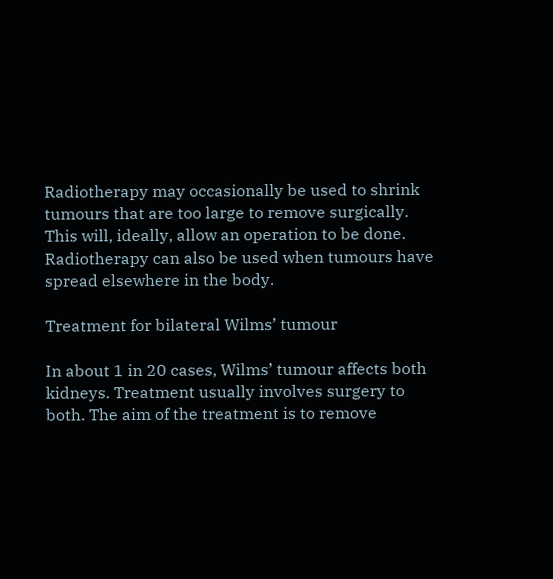Radiotherapy may occasionally be used to shrink tumours that are too large to remove surgically. This will, ideally, allow an operation to be done. Radiotherapy can also be used when tumours have spread elsewhere in the body.

Treatment for bilateral Wilms’ tumour

In about 1 in 20 cases, Wilms’ tumour affects both kidneys. Treatment usually involves surgery to both. The aim of the treatment is to remove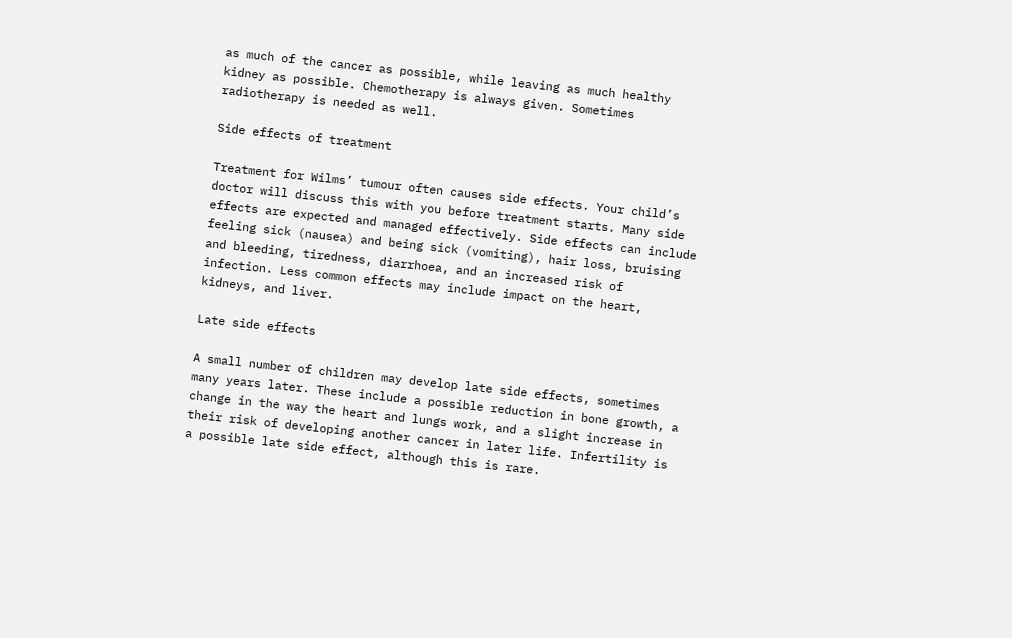as much of the cancer as possible, while leaving as much healthy kidney as possible. Chemotherapy is always given. Sometimes radiotherapy is needed as well.

Side effects of treatment

Treatment for Wilms’ tumour often causes side effects. Your child’s doctor will discuss this with you before treatment starts. Many side effects are expected and managed effectively. Side effects can include feeling sick (nausea) and being sick (vomiting), hair loss, bruising and bleeding, tiredness, diarrhoea, and an increased risk of infection. Less common effects may include impact on the heart, kidneys, and liver.

Late side effects

A small number of children may develop late side effects, sometimes many years later. These include a possible reduction in bone growth, a change in the way the heart and lungs work, and a slight increase in their risk of developing another cancer in later life. Infertility is a possible late side effect, although this is rare.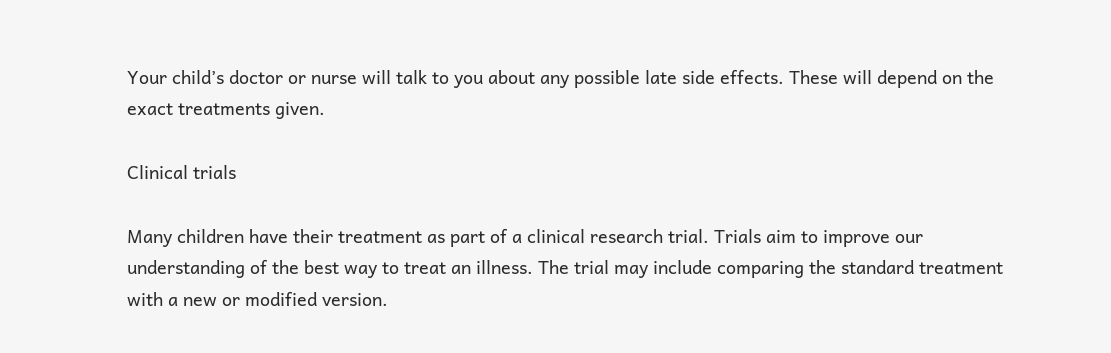Your child’s doctor or nurse will talk to you about any possible late side effects. These will depend on the exact treatments given.

Clinical trials

Many children have their treatment as part of a clinical research trial. Trials aim to improve our understanding of the best way to treat an illness. The trial may include comparing the standard treatment with a new or modified version.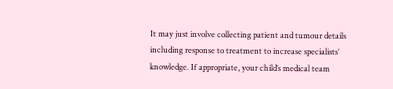It may just involve collecting patient and tumour details including response to treatment to increase specialists’ knowledge. If appropriate, your child’s medical team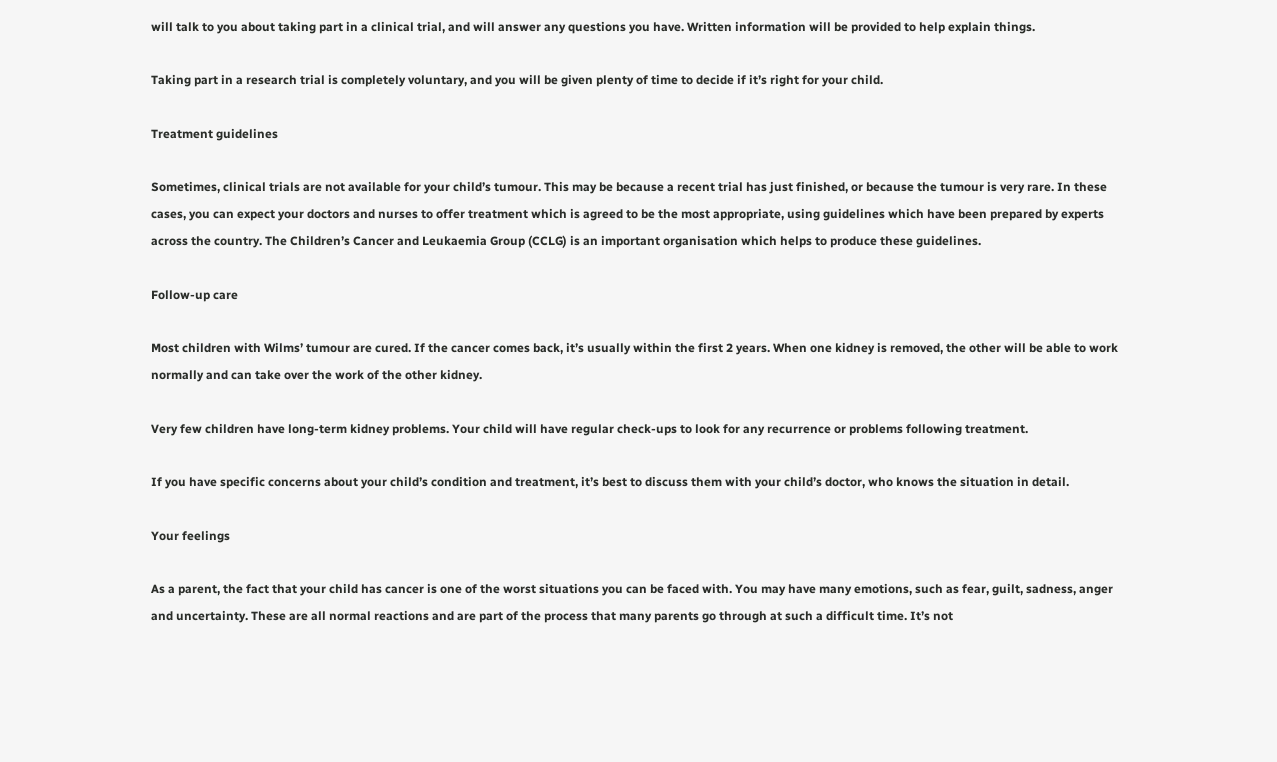will talk to you about taking part in a clinical trial, and will answer any questions you have. Written information will be provided to help explain things.

Taking part in a research trial is completely voluntary, and you will be given plenty of time to decide if it’s right for your child.

Treatment guidelines

Sometimes, clinical trials are not available for your child’s tumour. This may be because a recent trial has just finished, or because the tumour is very rare. In these cases, you can expect your doctors and nurses to offer treatment which is agreed to be the most appropriate, using guidelines which have been prepared by experts across the country. The Children’s Cancer and Leukaemia Group (CCLG) is an important organisation which helps to produce these guidelines.

Follow-up care

Most children with Wilms’ tumour are cured. If the cancer comes back, it’s usually within the first 2 years. When one kidney is removed, the other will be able to work normally and can take over the work of the other kidney.

Very few children have long-term kidney problems. Your child will have regular check-ups to look for any recurrence or problems following treatment.

If you have specific concerns about your child’s condition and treatment, it’s best to discuss them with your child’s doctor, who knows the situation in detail.

Your feelings

As a parent, the fact that your child has cancer is one of the worst situations you can be faced with. You may have many emotions, such as fear, guilt, sadness, anger and uncertainty. These are all normal reactions and are part of the process that many parents go through at such a difficult time. It’s not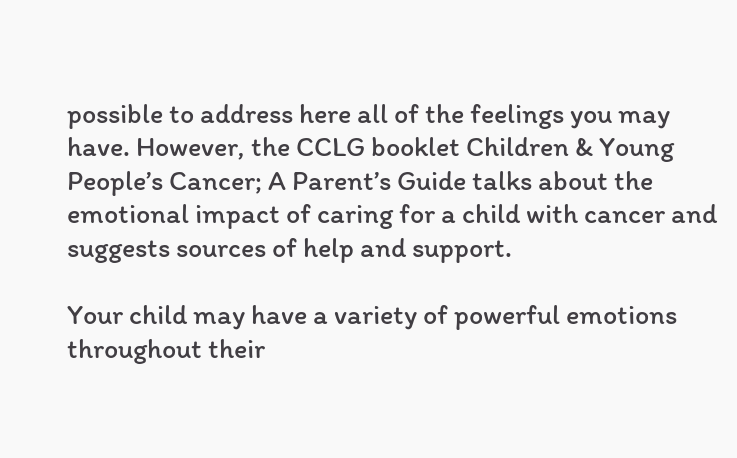possible to address here all of the feelings you may have. However, the CCLG booklet Children & Young People’s Cancer; A Parent’s Guide talks about the emotional impact of caring for a child with cancer and suggests sources of help and support.

Your child may have a variety of powerful emotions throughout their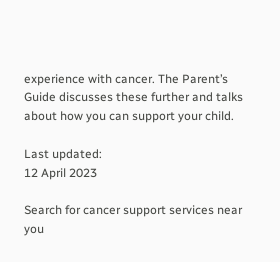experience with cancer. The Parent’s Guide discusses these further and talks about how you can support your child.

Last updated:
12 April 2023

Search for cancer support services near you